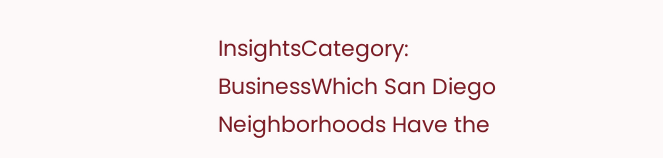InsightsCategory: BusinessWhich San Diego Neighborhoods Have the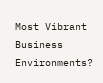Most Vibrant Business Environments?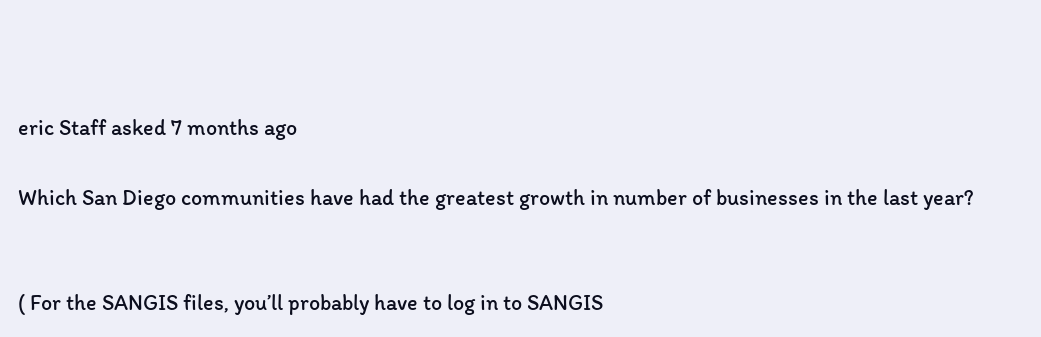eric Staff asked 7 months ago

Which San Diego communities have had the greatest growth in number of businesses in the last year?


( For the SANGIS files, you’ll probably have to log in to SANGIS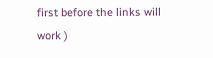first before the links will work )